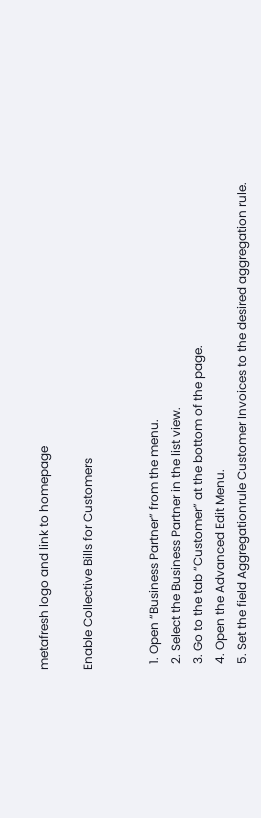metafresh logo and link to homepage

Enable Collective Bills for Customers


  1. Open “Business Partner” from the menu.
  2. Select the Business Partner in the list view.
  3. Go to the tab “Customer” at the bottom of the page.
  4. Open the Advanced Edit Menu.
  5. Set the field Aggregationrule Customer Invoices to the desired aggregation rule.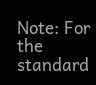Note: For the standard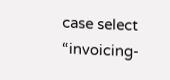case select “invoicing-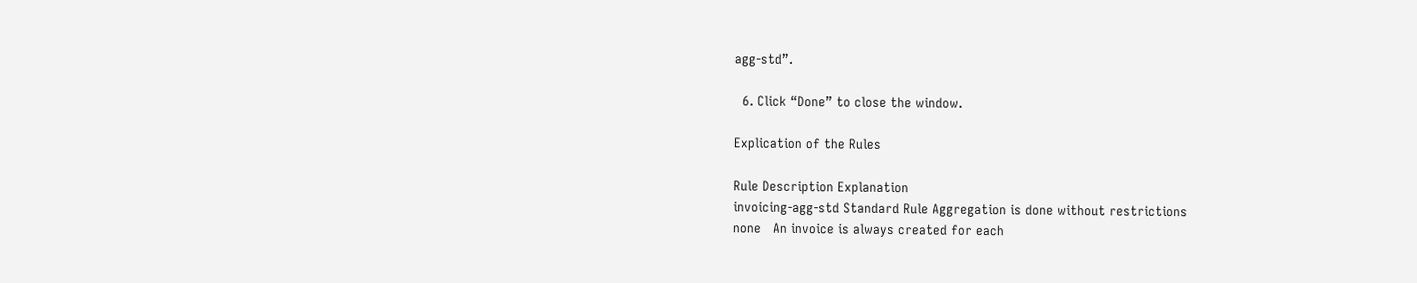agg-std”.

  6. Click “Done” to close the window.

Explication of the Rules

Rule Description Explanation
invoicing-agg-std Standard Rule Aggregation is done without restrictions
none   An invoice is always created for each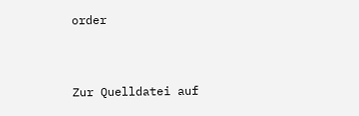order


Zur Quelldatei auf